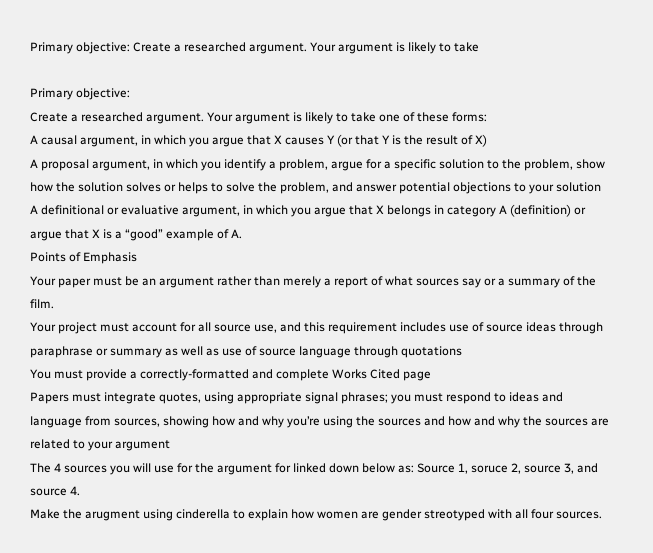Primary objective: Create a researched argument. Your argument is likely to take

Primary objective:
Create a researched argument. Your argument is likely to take one of these forms:
A causal argument, in which you argue that X causes Y (or that Y is the result of X)
A proposal argument, in which you identify a problem, argue for a specific solution to the problem, show how the solution solves or helps to solve the problem, and answer potential objections to your solution
A definitional or evaluative argument, in which you argue that X belongs in category A (definition) or argue that X is a “good” example of A.
Points of Emphasis
Your paper must be an argument rather than merely a report of what sources say or a summary of the film.
Your project must account for all source use, and this requirement includes use of source ideas through paraphrase or summary as well as use of source language through quotations
You must provide a correctly-formatted and complete Works Cited page
Papers must integrate quotes, using appropriate signal phrases; you must respond to ideas and language from sources, showing how and why you’re using the sources and how and why the sources are related to your argument
The 4 sources you will use for the argument for linked down below as: Source 1, soruce 2, source 3, and source 4.
Make the arugment using cinderella to explain how women are gender streotyped with all four sources.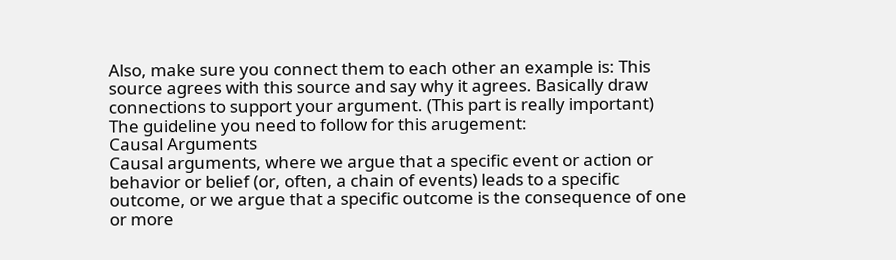Also, make sure you connect them to each other an example is: This source agrees with this source and say why it agrees. Basically draw connections to support your argument. (This part is really important)
The guideline you need to follow for this arugement:
Causal Arguments
Causal arguments, where we argue that a specific event or action or behavior or belief (or, often, a chain of events) leads to a specific outcome, or we argue that a specific outcome is the consequence of one or more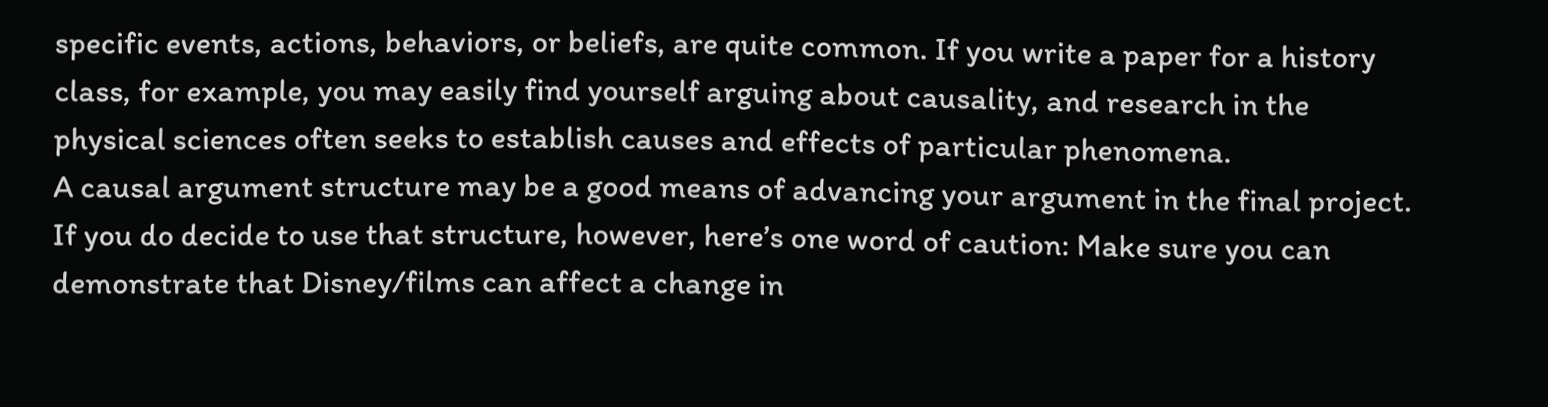specific events, actions, behaviors, or beliefs, are quite common. If you write a paper for a history class, for example, you may easily find yourself arguing about causality, and research in the physical sciences often seeks to establish causes and effects of particular phenomena.
A causal argument structure may be a good means of advancing your argument in the final project. If you do decide to use that structure, however, here’s one word of caution: Make sure you can demonstrate that Disney/films can affect a change in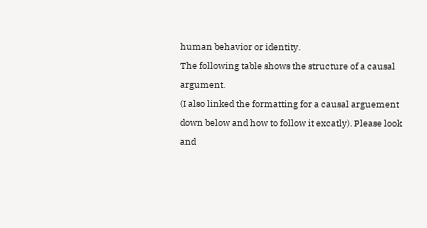human behavior or identity.
The following table shows the structure of a causal argument.
(I also linked the formatting for a causal arguement down below and how to follow it excatly). Please look and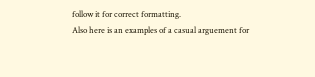follow it for correct formatting.
Also here is an examples of a casual arguement for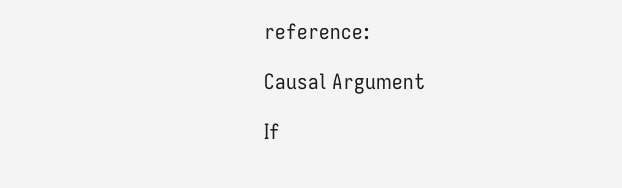reference:

Causal Argument

If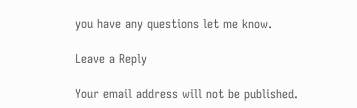you have any questions let me know.

Leave a Reply

Your email address will not be published.